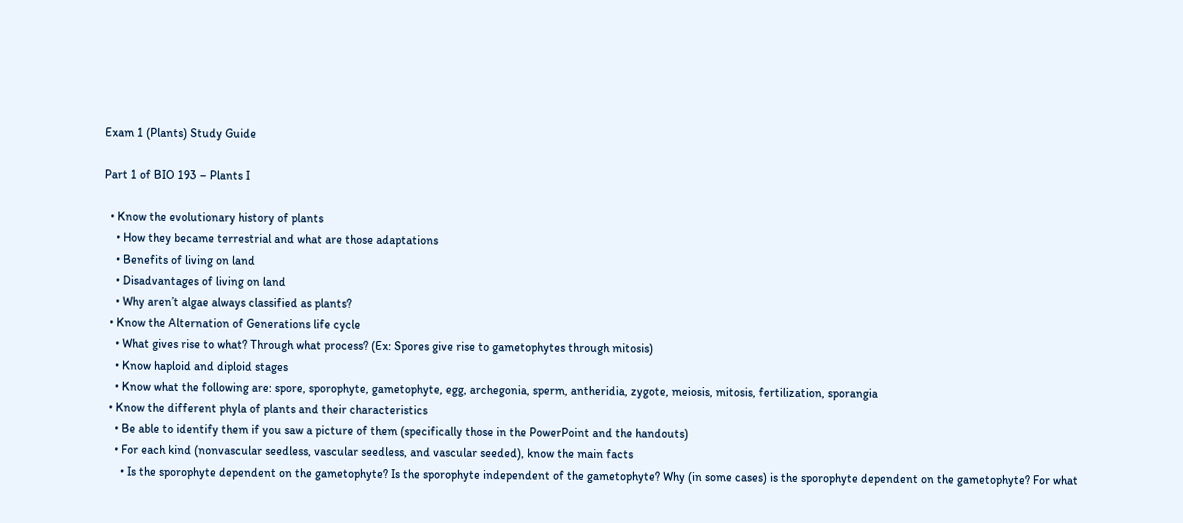Exam 1 (Plants) Study Guide

Part 1 of BIO 193 – Plants I

  • Know the evolutionary history of plants
    • How they became terrestrial and what are those adaptations
    • Benefits of living on land
    • Disadvantages of living on land
    • Why aren’t algae always classified as plants?
  • Know the Alternation of Generations life cycle
    • What gives rise to what? Through what process? (Ex: Spores give rise to gametophytes through mitosis)
    • Know haploid and diploid stages
    • Know what the following are: spore, sporophyte, gametophyte, egg, archegonia, sperm, antheridia, zygote, meiosis, mitosis, fertilization, sporangia
  • Know the different phyla of plants and their characteristics
    • Be able to identify them if you saw a picture of them (specifically those in the PowerPoint and the handouts)
    • For each kind (nonvascular seedless, vascular seedless, and vascular seeded), know the main facts
      • Is the sporophyte dependent on the gametophyte? Is the sporophyte independent of the gametophyte? Why (in some cases) is the sporophyte dependent on the gametophyte? For what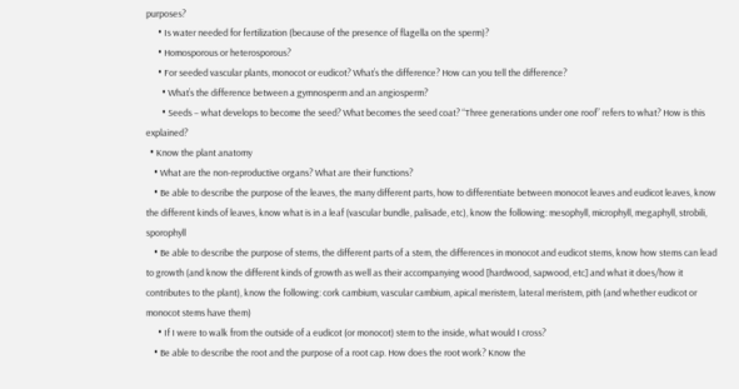purposes?
      • Is water needed for fertilization (because of the presence of flagella on the sperm)?
      • Homosporous or heterosporous?
      • For seeded vascular plants, monocot or eudicot? What’s the difference? How can you tell the difference?
        • What’s the difference between a gymnosperm and an angiosperm?
        • Seeds – what develops to become the seed? What becomes the seed coat? “Three generations under one roof” refers to what? How is this explained?
  • Know the plant anatomy
    • What are the non-reproductive organs? What are their functions?
    • Be able to describe the purpose of the leaves, the many different parts, how to differentiate between monocot leaves and eudicot leaves, know the different kinds of leaves, know what is in a leaf (vascular bundle, palisade, etc), know the following: mesophyll, microphyll, megaphyll, strobili, sporophyll
    • Be able to describe the purpose of stems, the different parts of a stem, the differences in monocot and eudicot stems, know how stems can lead to growth (and know the different kinds of growth as well as their accompanying wood [hardwood, sapwood, etc] and what it does/how it contributes to the plant), know the following: cork cambium, vascular cambium, apical meristem, lateral meristem, pith (and whether eudicot or monocot stems have them)
      • If I were to walk from the outside of a eudicot (or monocot) stem to the inside, what would I cross?
    • Be able to describe the root and the purpose of a root cap. How does the root work? Know the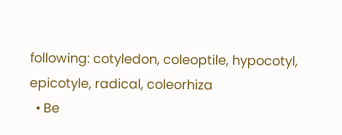following: cotyledon, coleoptile, hypocotyl, epicotyle, radical, coleorhiza
  • Be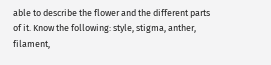able to describe the flower and the different parts of it. Know the following: style, stigma, anther, filament,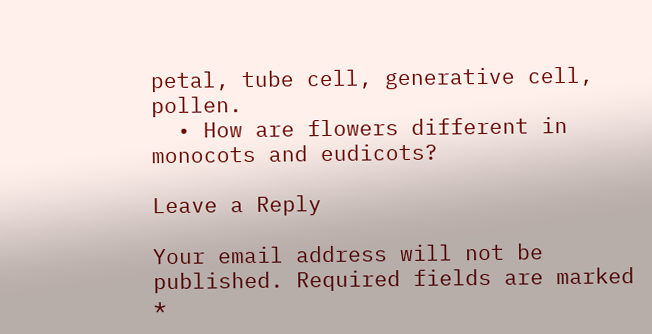petal, tube cell, generative cell, pollen.
  • How are flowers different in monocots and eudicots?

Leave a Reply

Your email address will not be published. Required fields are marked *